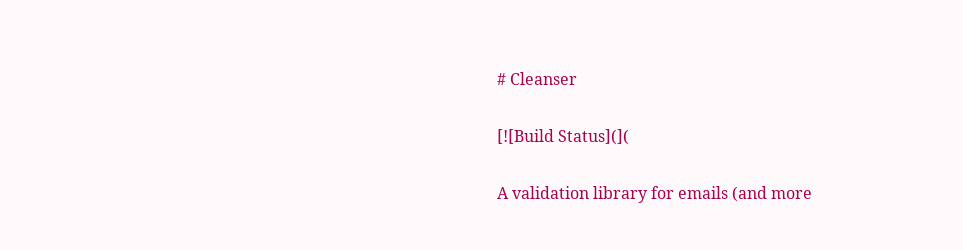# Cleanser

[![Build Status](](

A validation library for emails (and more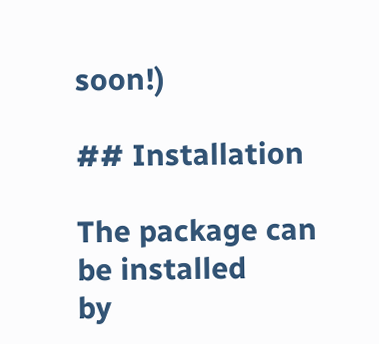soon!)

## Installation

The package can be installed
by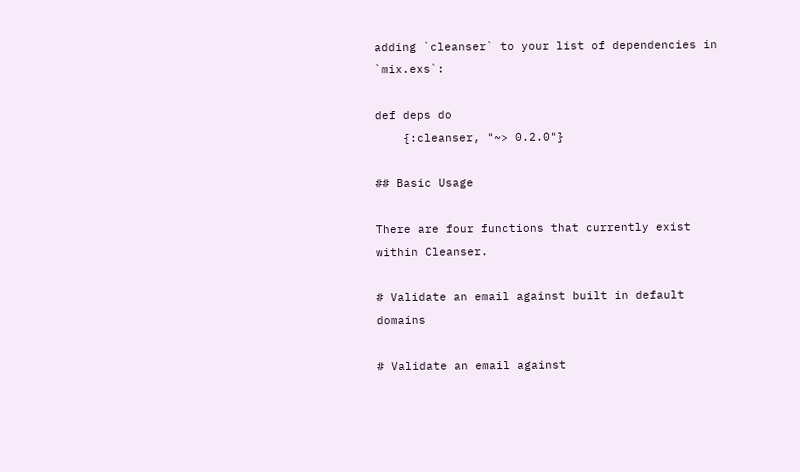adding `cleanser` to your list of dependencies in `mix.exs`:

def deps do
    {:cleanser, "~> 0.2.0"}

## Basic Usage

There are four functions that currently exist within Cleanser.

# Validate an email against built in default domains

# Validate an email against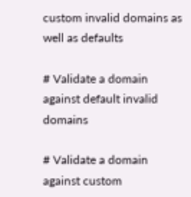custom invalid domains as well as defaults

# Validate a domain against default invalid domains

# Validate a domain against custom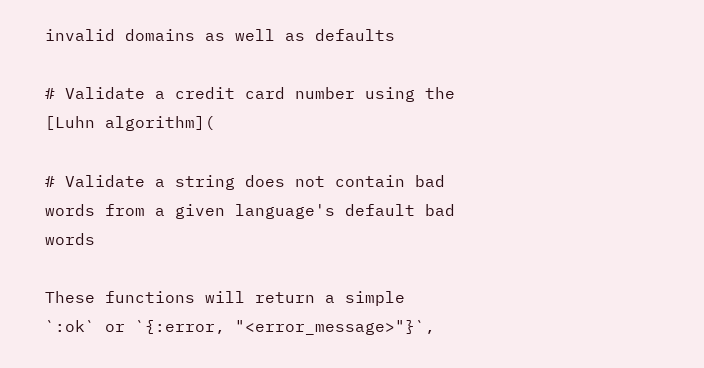invalid domains as well as defaults

# Validate a credit card number using the [Luhn algorithm](

# Validate a string does not contain bad words from a given language's default bad words

These functions will return a simple `:ok` or `{:error, "<error_message>"}`,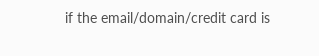if the email/domain/credit card is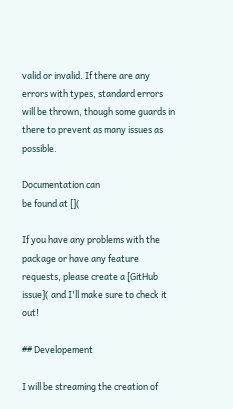valid or invalid. If there are any errors with types, standard errors will be thrown, though some guards in there to prevent as many issues as possible.

Documentation can
be found at [](

If you have any problems with the package or have any feature requests, please create a [GitHub issue]( and I'll make sure to check it out!

## Developement

I will be streaming the creation of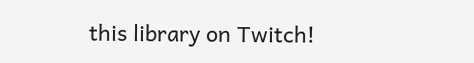this library on Twitch!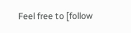Feel free to [follow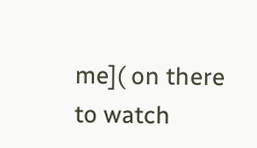me]( on there to watch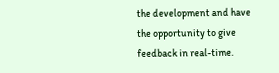the development and have the opportunity to give feedback in real-time.